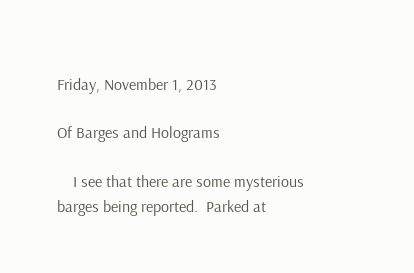Friday, November 1, 2013

Of Barges and Holograms

    I see that there are some mysterious barges being reported.  Parked at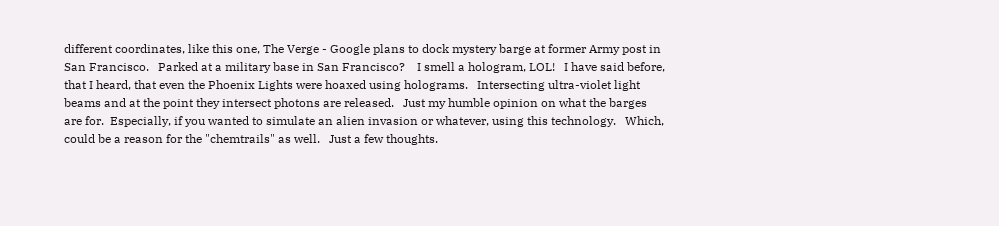different coordinates, like this one, The Verge - Google plans to dock mystery barge at former Army post in San Francisco.   Parked at a military base in San Francisco?    I smell a hologram, LOL!   I have said before, that I heard, that even the Phoenix Lights were hoaxed using holograms.   Intersecting ultra-violet light beams and at the point they intersect photons are released.   Just my humble opinion on what the barges are for.  Especially, if you wanted to simulate an alien invasion or whatever, using this technology.   Which, could be a reason for the "chemtrails" as well.   Just a few thoughts.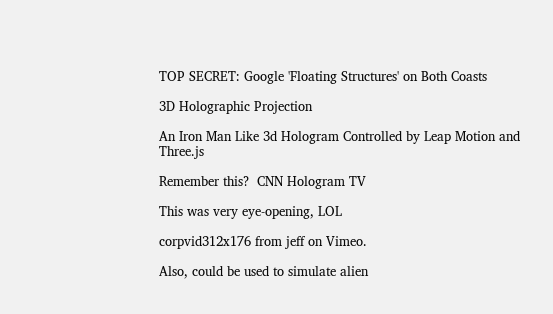TOP SECRET: Google 'Floating Structures' on Both Coasts

3D Holographic Projection

An Iron Man Like 3d Hologram Controlled by Leap Motion and Three.js

Remember this?  CNN Hologram TV

This was very eye-opening, LOL

corpvid312x176 from jeff on Vimeo.

Also, could be used to simulate alien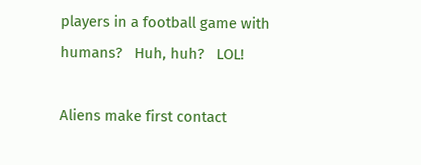players in a football game with humans?   Huh, huh?   LOL!

Aliens make first contact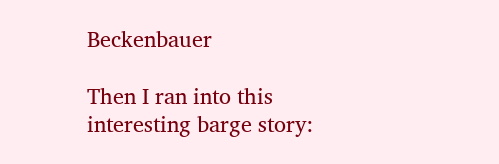Beckenbauer

Then I ran into this interesting barge story: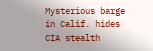Mysterious barge in Calif. hides CIA stealth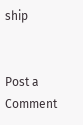ship


Post a Comment